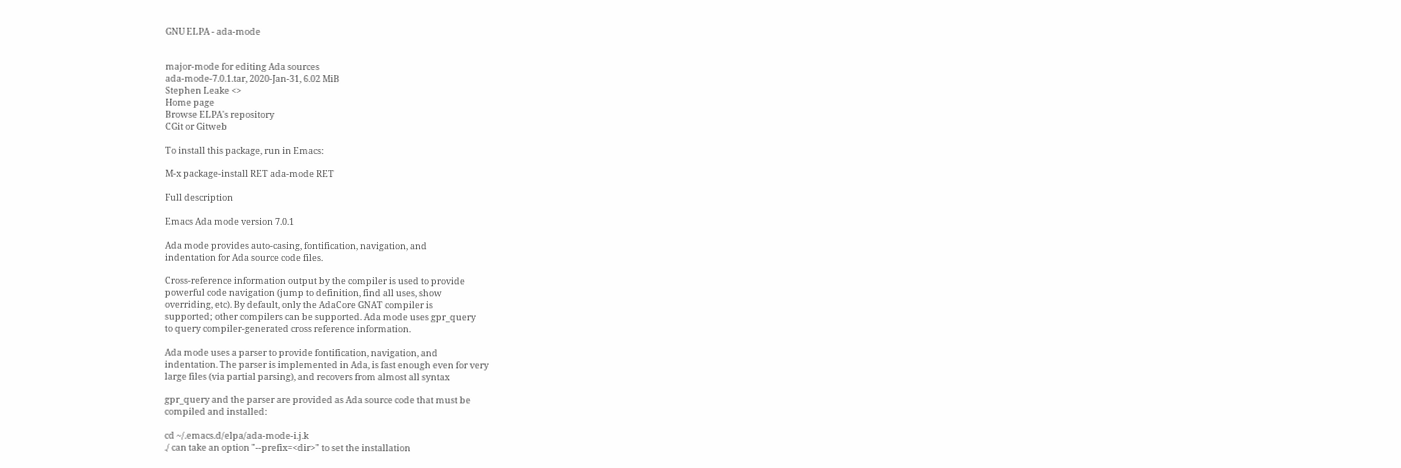GNU ELPA - ada-mode


major-mode for editing Ada sources
ada-mode-7.0.1.tar, 2020-Jan-31, 6.02 MiB
Stephen Leake <>
Home page
Browse ELPA's repository
CGit or Gitweb

To install this package, run in Emacs:

M-x package-install RET ada-mode RET

Full description

Emacs Ada mode version 7.0.1

Ada mode provides auto-casing, fontification, navigation, and
indentation for Ada source code files.

Cross-reference information output by the compiler is used to provide
powerful code navigation (jump to definition, find all uses, show
overriding, etc). By default, only the AdaCore GNAT compiler is
supported; other compilers can be supported. Ada mode uses gpr_query
to query compiler-generated cross reference information.

Ada mode uses a parser to provide fontification, navigation, and
indentation. The parser is implemented in Ada, is fast enough even for very
large files (via partial parsing), and recovers from almost all syntax

gpr_query and the parser are provided as Ada source code that must be
compiled and installed:

cd ~/.emacs.d/elpa/ada-mode-i.j.k
./ can take an option "--prefix=<dir>" to set the installation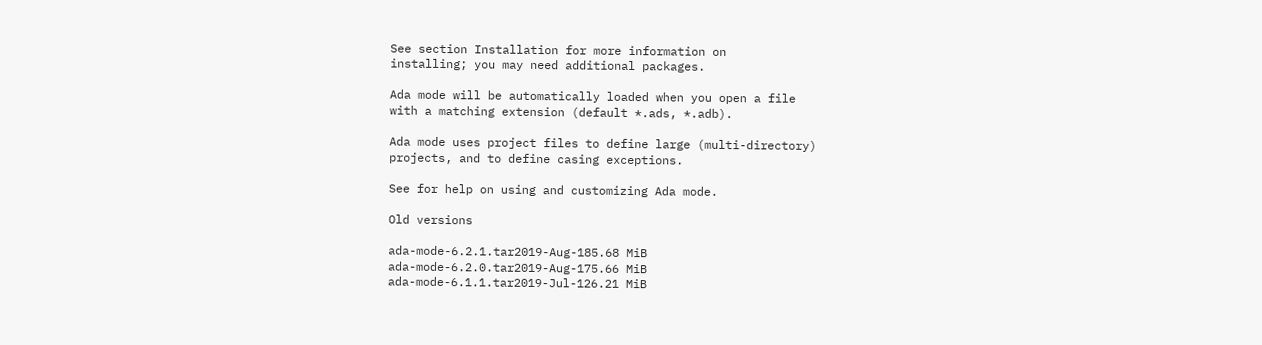See section Installation for more information on
installing; you may need additional packages.

Ada mode will be automatically loaded when you open a file
with a matching extension (default *.ads, *.adb).

Ada mode uses project files to define large (multi-directory)
projects, and to define casing exceptions.

See for help on using and customizing Ada mode.

Old versions

ada-mode-6.2.1.tar2019-Aug-185.68 MiB
ada-mode-6.2.0.tar2019-Aug-175.66 MiB
ada-mode-6.1.1.tar2019-Jul-126.21 MiB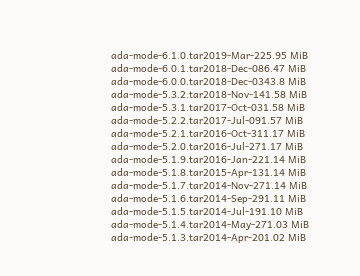ada-mode-6.1.0.tar2019-Mar-225.95 MiB
ada-mode-6.0.1.tar2018-Dec-086.47 MiB
ada-mode-6.0.0.tar2018-Dec-0343.8 MiB
ada-mode-5.3.2.tar2018-Nov-141.58 MiB
ada-mode-5.3.1.tar2017-Oct-031.58 MiB
ada-mode-5.2.2.tar2017-Jul-091.57 MiB
ada-mode-5.2.1.tar2016-Oct-311.17 MiB
ada-mode-5.2.0.tar2016-Jul-271.17 MiB
ada-mode-5.1.9.tar2016-Jan-221.14 MiB
ada-mode-5.1.8.tar2015-Apr-131.14 MiB
ada-mode-5.1.7.tar2014-Nov-271.14 MiB
ada-mode-5.1.6.tar2014-Sep-291.11 MiB
ada-mode-5.1.5.tar2014-Jul-191.10 MiB
ada-mode-5.1.4.tar2014-May-271.03 MiB
ada-mode-5.1.3.tar2014-Apr-201.02 MiB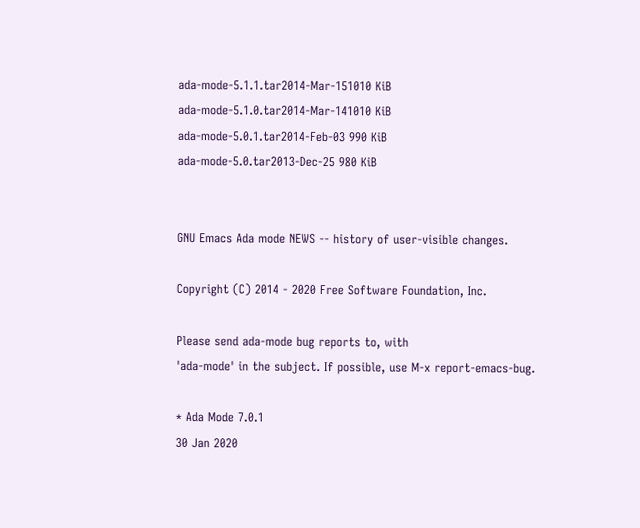ada-mode-5.1.1.tar2014-Mar-151010 KiB
ada-mode-5.1.0.tar2014-Mar-141010 KiB
ada-mode-5.0.1.tar2014-Feb-03 990 KiB
ada-mode-5.0.tar2013-Dec-25 980 KiB


GNU Emacs Ada mode NEWS -- history of user-visible changes.

Copyright (C) 2014 - 2020 Free Software Foundation, Inc.

Please send ada-mode bug reports to, with
'ada-mode' in the subject. If possible, use M-x report-emacs-bug.

* Ada Mode 7.0.1
30 Jan 2020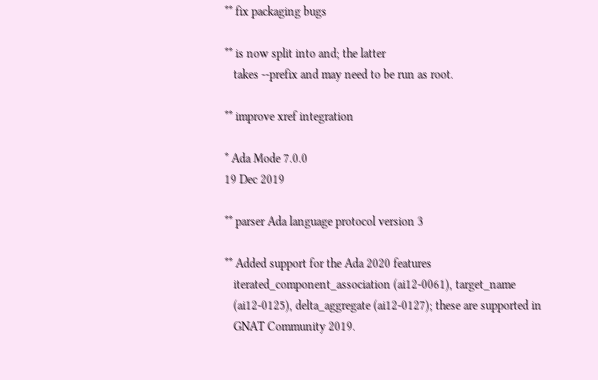** fix packaging bugs

** is now split into and; the latter
   takes --prefix and may need to be run as root.

** improve xref integration

* Ada Mode 7.0.0
19 Dec 2019

** parser Ada language protocol version 3

** Added support for the Ada 2020 features
   iterated_component_association (ai12-0061), target_name
   (ai12-0125), delta_aggregate (ai12-0127); these are supported in
   GNAT Community 2019.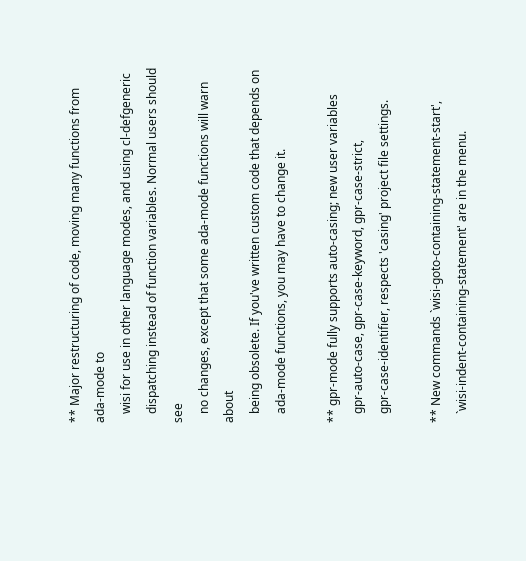** Major restructuring of code, moving many functions from ada-mode to
   wisi for use in other language modes, and using cl-defgeneric
   dispatching instead of function variables. Normal users should see
   no changes, except that some ada-mode functions will warn about
   being obsolete. If you've written custom code that depends on
   ada-mode functions, you may have to change it.

** gpr-mode fully supports auto-casing; new user variables
   gpr-auto-case, gpr-case-keyword, gpr-case-strict,
   gpr-case-identifier, respects 'casing' project file settings.

** New commands `wisi-goto-containing-statement-start',
   `wisi-indent-containing-statement' are in the menu.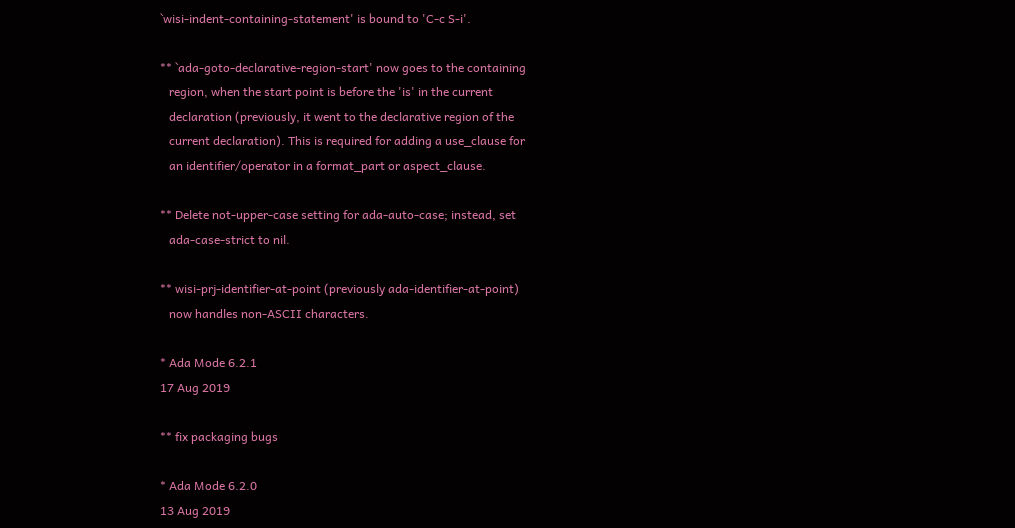`wisi-indent-containing-statement' is bound to 'C-c S-i'.

** `ada-goto-declarative-region-start' now goes to the containing
   region, when the start point is before the 'is' in the current
   declaration (previously, it went to the declarative region of the
   current declaration). This is required for adding a use_clause for
   an identifier/operator in a format_part or aspect_clause.

** Delete not-upper-case setting for ada-auto-case; instead, set
   ada-case-strict to nil.

** wisi-prj-identifier-at-point (previously ada-identifier-at-point)
   now handles non-ASCII characters.

* Ada Mode 6.2.1
17 Aug 2019

** fix packaging bugs

* Ada Mode 6.2.0
13 Aug 2019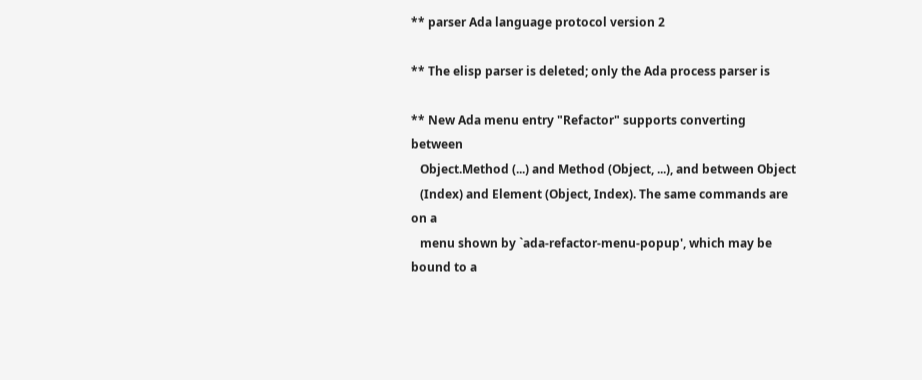** parser Ada language protocol version 2

** The elisp parser is deleted; only the Ada process parser is

** New Ada menu entry "Refactor" supports converting between
   Object.Method (...) and Method (Object, ...), and between Object
   (Index) and Element (Object, Index). The same commands are on a
   menu shown by `ada-refactor-menu-popup', which may be bound to a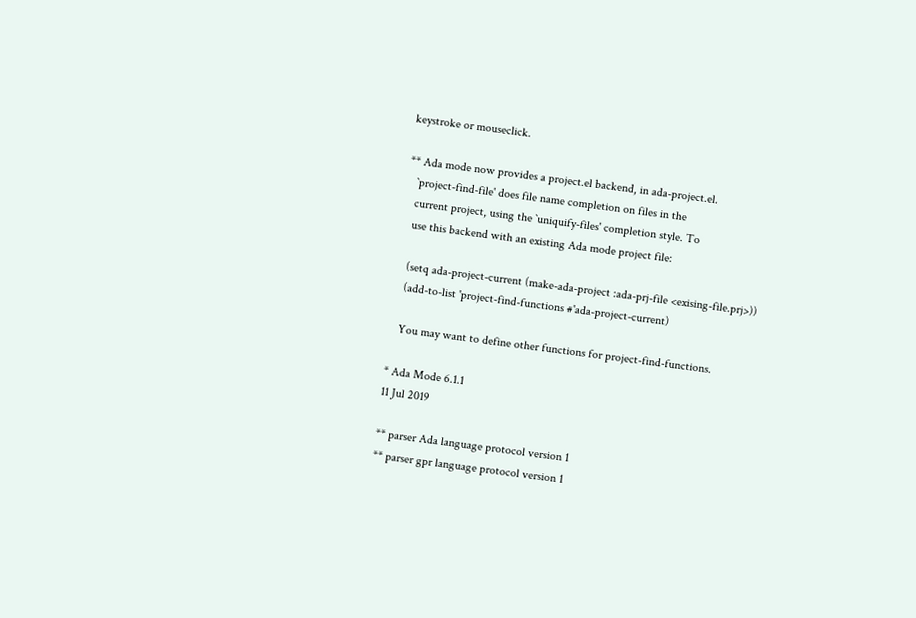keystroke or mouseclick.

** Ada mode now provides a project.el backend, in ada-project.el.
   `project-find-file' does file name completion on files in the
   current project, using the `uniquify-files' completion style. To
   use this backend with an existing Ada mode project file:

   (setq ada-project-current (make-ada-project :ada-prj-file <exising-file.prj>))
   (add-to-list 'project-find-functions #'ada-project-current)

   You may want to define other functions for project-find-functions.

* Ada Mode 6.1.1
11 Jul 2019

** parser Ada language protocol version 1
** parser gpr language protocol version 1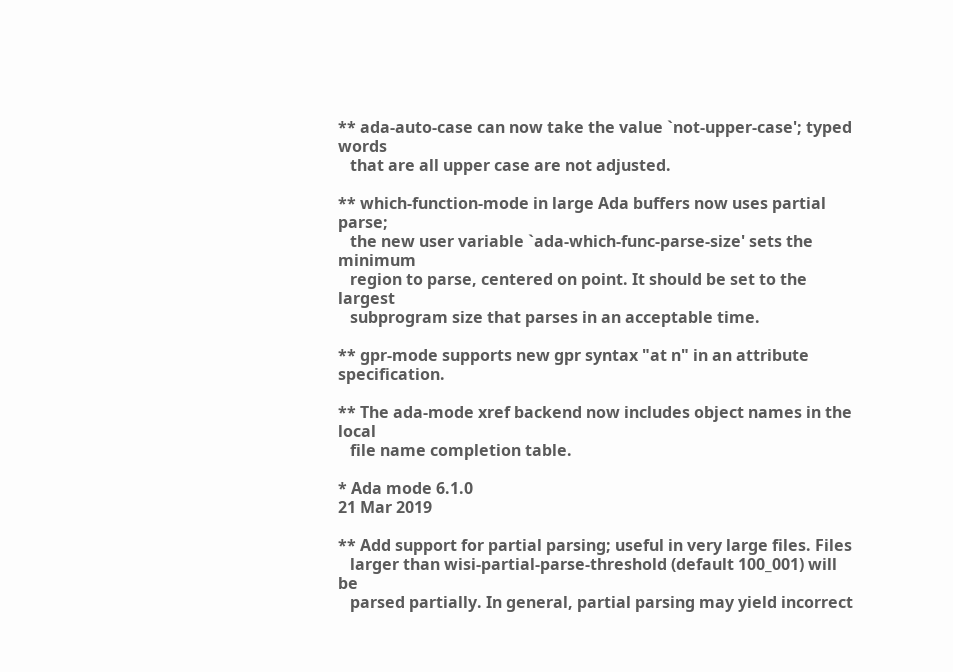** ada-auto-case can now take the value `not-upper-case'; typed words
   that are all upper case are not adjusted.

** which-function-mode in large Ada buffers now uses partial parse;
   the new user variable `ada-which-func-parse-size' sets the minimum
   region to parse, centered on point. It should be set to the largest
   subprogram size that parses in an acceptable time.

** gpr-mode supports new gpr syntax "at n" in an attribute specification.

** The ada-mode xref backend now includes object names in the local
   file name completion table.

* Ada mode 6.1.0
21 Mar 2019

** Add support for partial parsing; useful in very large files. Files
   larger than wisi-partial-parse-threshold (default 100_001) will be
   parsed partially. In general, partial parsing may yield incorrect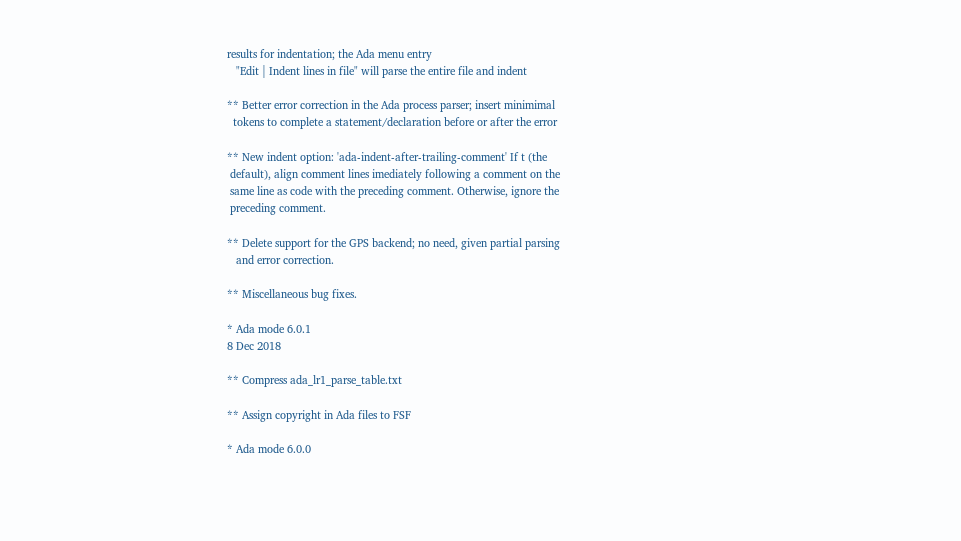results for indentation; the Ada menu entry
   "Edit | Indent lines in file" will parse the entire file and indent

** Better error correction in the Ada process parser; insert minimimal
  tokens to complete a statement/declaration before or after the error

** New indent option: 'ada-indent-after-trailing-comment' If t (the
 default), align comment lines imediately following a comment on the
 same line as code with the preceding comment. Otherwise, ignore the
 preceding comment.

** Delete support for the GPS backend; no need, given partial parsing
   and error correction.

** Miscellaneous bug fixes.

* Ada mode 6.0.1
8 Dec 2018

** Compress ada_lr1_parse_table.txt

** Assign copyright in Ada files to FSF

* Ada mode 6.0.0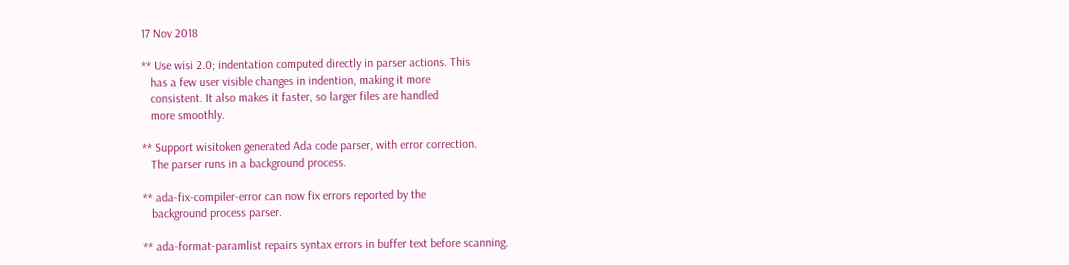17 Nov 2018

** Use wisi 2.0; indentation computed directly in parser actions. This
   has a few user visible changes in indention, making it more
   consistent. It also makes it faster, so larger files are handled
   more smoothly.

** Support wisitoken generated Ada code parser, with error correction.
   The parser runs in a background process.

** ada-fix-compiler-error can now fix errors reported by the
   background process parser.

** ada-format-paramlist repairs syntax errors in buffer text before scanning.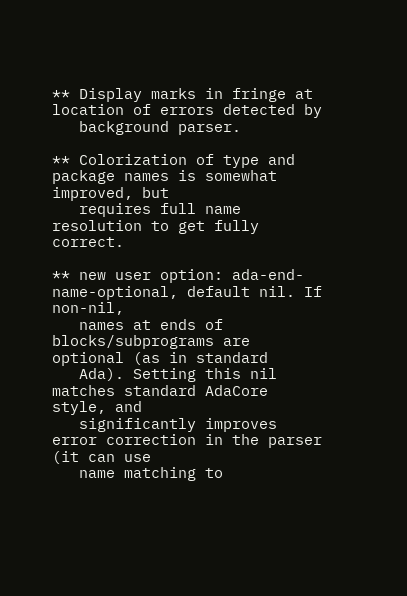** Display marks in fringe at location of errors detected by
   background parser.

** Colorization of type and package names is somewhat improved, but
   requires full name resolution to get fully correct.

** new user option: ada-end-name-optional, default nil. If non-nil,
   names at ends of blocks/subprograms are optional (as in standard
   Ada). Setting this nil matches standard AdaCore style, and
   significantly improves error correction in the parser (it can use
   name matching to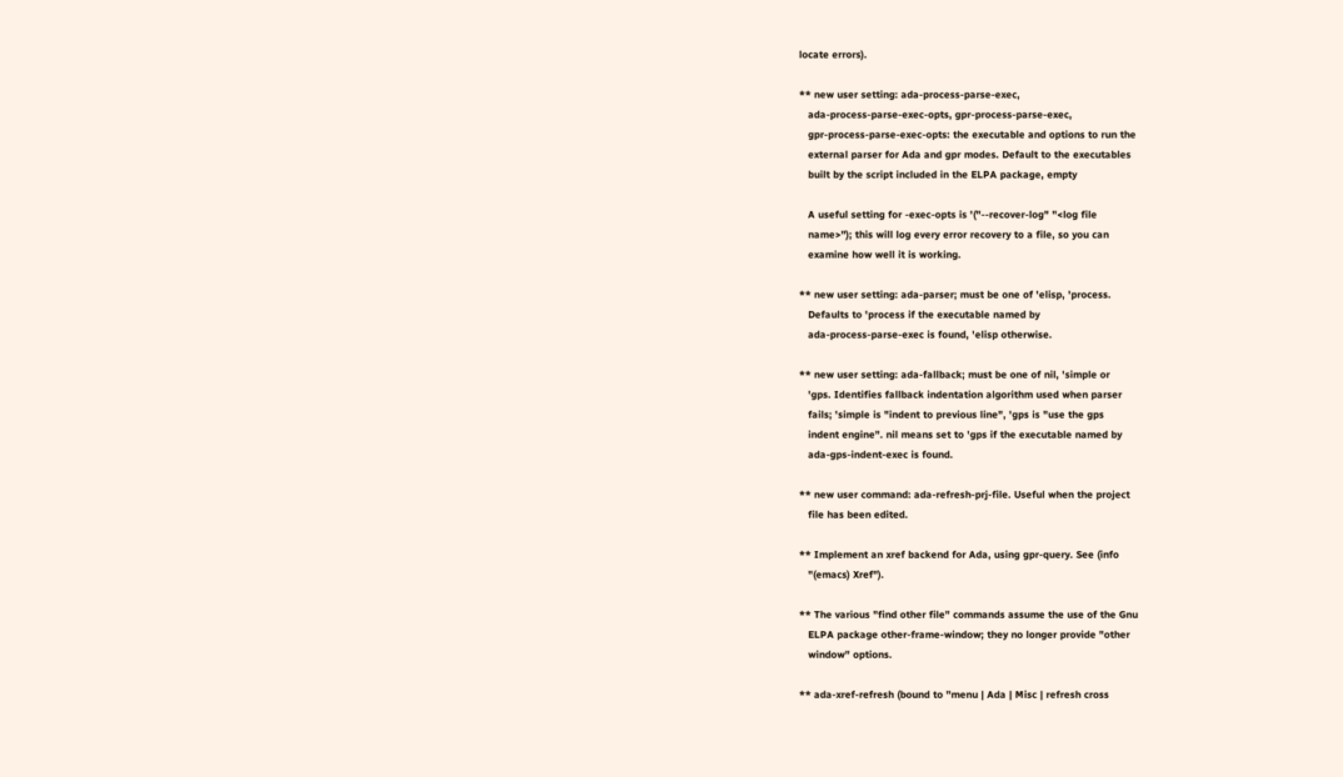locate errors).

** new user setting: ada-process-parse-exec,
   ada-process-parse-exec-opts, gpr-process-parse-exec,
   gpr-process-parse-exec-opts: the executable and options to run the
   external parser for Ada and gpr modes. Default to the executables
   built by the script included in the ELPA package, empty

   A useful setting for -exec-opts is '("--recover-log" "<log file
   name>"); this will log every error recovery to a file, so you can
   examine how well it is working.

** new user setting: ada-parser; must be one of 'elisp, 'process.
   Defaults to 'process if the executable named by
   ada-process-parse-exec is found, 'elisp otherwise.

** new user setting: ada-fallback; must be one of nil, 'simple or
   'gps. Identifies fallback indentation algorithm used when parser
   fails; 'simple is "indent to previous line", 'gps is "use the gps
   indent engine". nil means set to 'gps if the executable named by
   ada-gps-indent-exec is found.

** new user command: ada-refresh-prj-file. Useful when the project
   file has been edited.

** Implement an xref backend for Ada, using gpr-query. See (info
   "(emacs) Xref").

** The various "find other file" commands assume the use of the Gnu
   ELPA package other-frame-window; they no longer provide "other
   window" options.

** ada-xref-refresh (bound to "menu | Ada | Misc | refresh cross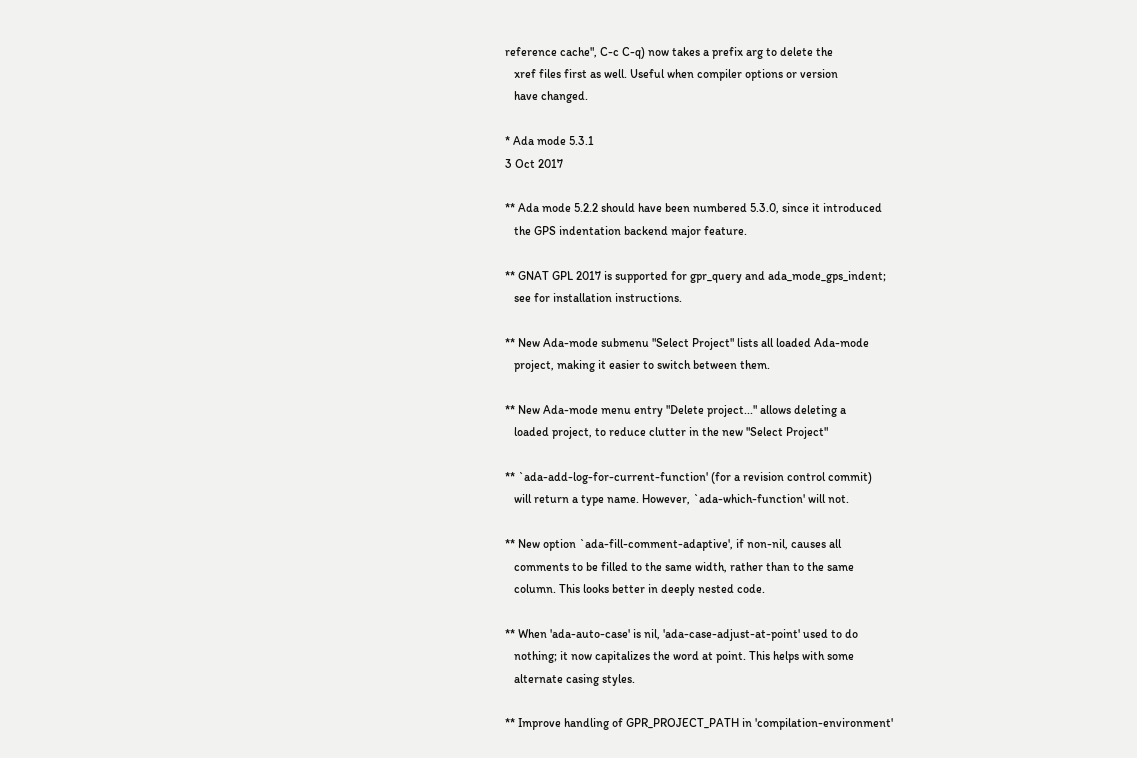reference cache", C-c C-q) now takes a prefix arg to delete the
   xref files first as well. Useful when compiler options or version
   have changed.

* Ada mode 5.3.1
3 Oct 2017

** Ada mode 5.2.2 should have been numbered 5.3.0, since it introduced
   the GPS indentation backend major feature.

** GNAT GPL 2017 is supported for gpr_query and ada_mode_gps_indent;
   see for installation instructions.

** New Ada-mode submenu "Select Project" lists all loaded Ada-mode
   project, making it easier to switch between them.

** New Ada-mode menu entry "Delete project..." allows deleting a
   loaded project, to reduce clutter in the new "Select Project"

** `ada-add-log-for-current-function' (for a revision control commit)
   will return a type name. However, `ada-which-function' will not.

** New option `ada-fill-comment-adaptive', if non-nil, causes all
   comments to be filled to the same width, rather than to the same
   column. This looks better in deeply nested code.

** When 'ada-auto-case' is nil, 'ada-case-adjust-at-point' used to do
   nothing; it now capitalizes the word at point. This helps with some
   alternate casing styles.

** Improve handling of GPR_PROJECT_PATH in 'compilation-environment'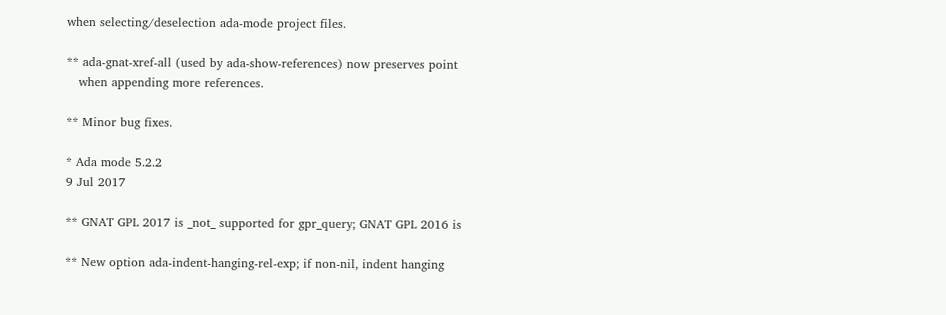when selecting/deselection ada-mode project files.

** ada-gnat-xref-all (used by ada-show-references) now preserves point
   when appending more references.

** Minor bug fixes.

* Ada mode 5.2.2
9 Jul 2017

** GNAT GPL 2017 is _not_ supported for gpr_query; GNAT GPL 2016 is

** New option ada-indent-hanging-rel-exp; if non-nil, indent hanging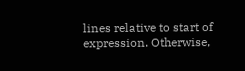lines relative to start of expression. Otherwise,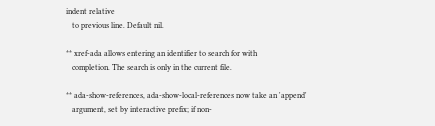indent relative
   to previous line. Default nil.

** xref-ada allows entering an identifier to search for with
   completion. The search is only in the current file.

** ada-show-references, ada-show-local-references now take an 'append'
   argument, set by interactive prefix; if non-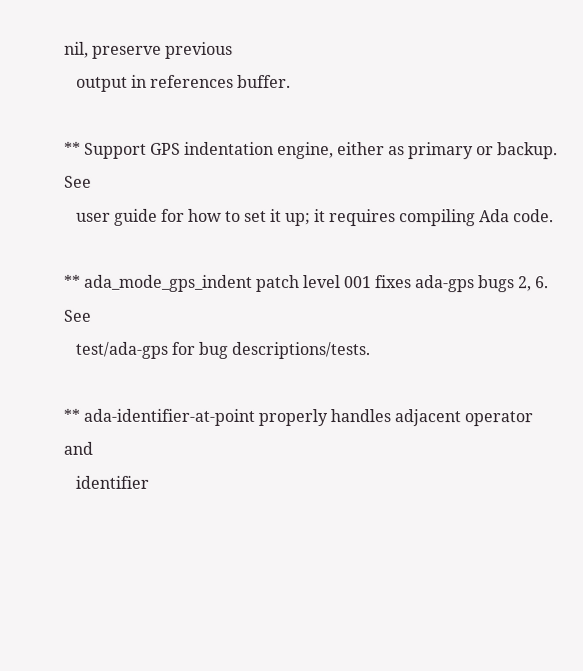nil, preserve previous
   output in references buffer.

** Support GPS indentation engine, either as primary or backup. See
   user guide for how to set it up; it requires compiling Ada code.

** ada_mode_gps_indent patch level 001 fixes ada-gps bugs 2, 6. See
   test/ada-gps for bug descriptions/tests.

** ada-identifier-at-point properly handles adjacent operator and
   identifier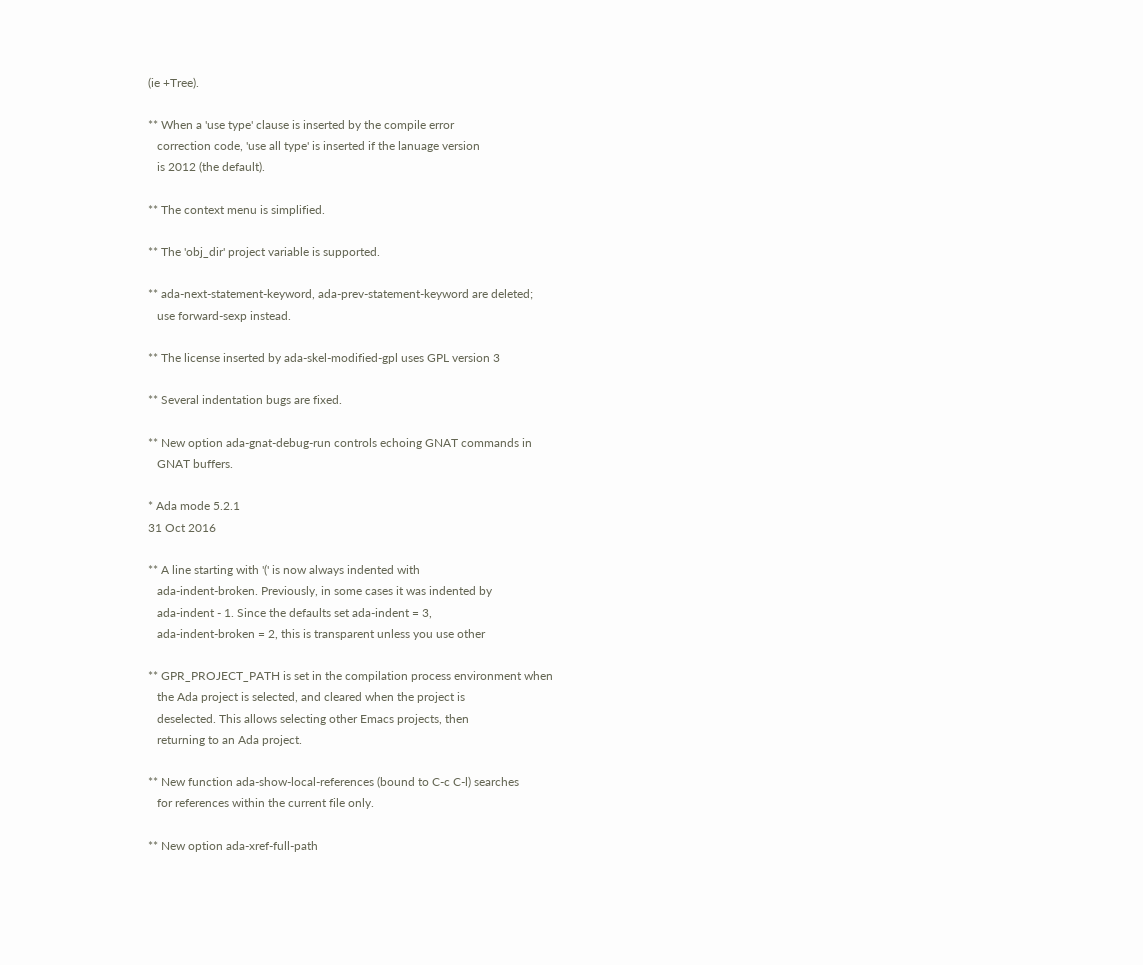(ie +Tree).

** When a 'use type' clause is inserted by the compile error
   correction code, 'use all type' is inserted if the lanuage version
   is 2012 (the default).

** The context menu is simplified.

** The 'obj_dir' project variable is supported.

** ada-next-statement-keyword, ada-prev-statement-keyword are deleted;
   use forward-sexp instead.

** The license inserted by ada-skel-modified-gpl uses GPL version 3

** Several indentation bugs are fixed.

** New option ada-gnat-debug-run controls echoing GNAT commands in
   GNAT buffers.

* Ada mode 5.2.1
31 Oct 2016

** A line starting with '(' is now always indented with
   ada-indent-broken. Previously, in some cases it was indented by
   ada-indent - 1. Since the defaults set ada-indent = 3,
   ada-indent-broken = 2, this is transparent unless you use other

** GPR_PROJECT_PATH is set in the compilation process environment when
   the Ada project is selected, and cleared when the project is
   deselected. This allows selecting other Emacs projects, then
   returning to an Ada project.

** New function ada-show-local-references (bound to C-c C-l) searches
   for references within the current file only.

** New option ada-xref-full-path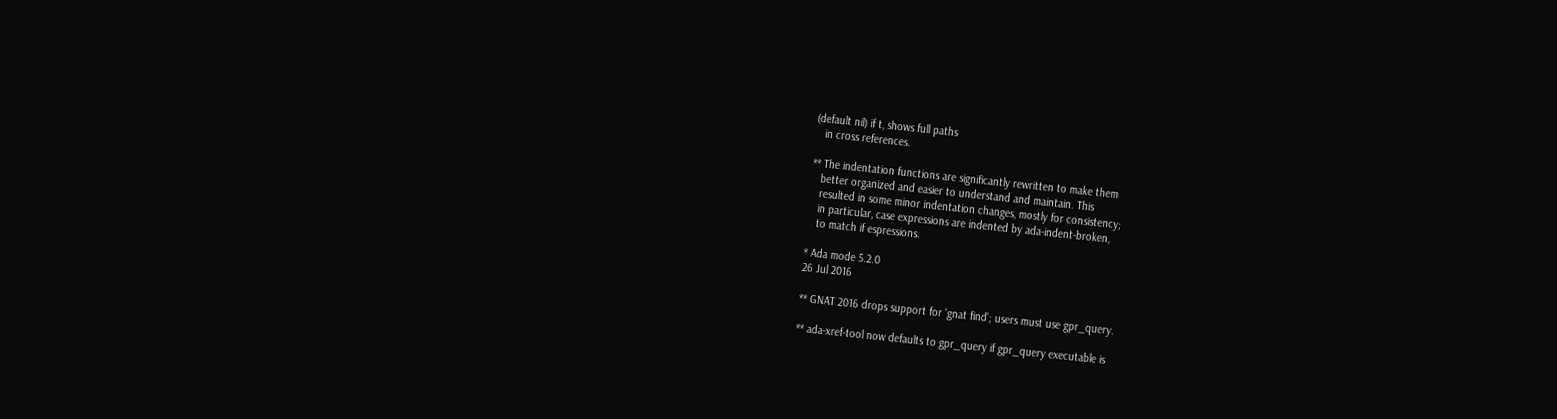(default nil) if t, shows full paths
   in cross references.

** The indentation functions are significantly rewritten to make them
   better organized and easier to understand and maintain. This
   resulted in some minor indentation changes, mostly for consistency;
   in particular, case expressions are indented by ada-indent-broken,
   to match if espressions.

* Ada mode 5.2.0
26 Jul 2016

** GNAT 2016 drops support for 'gnat find'; users must use gpr_query.

** ada-xref-tool now defaults to gpr_query if gpr_query executable is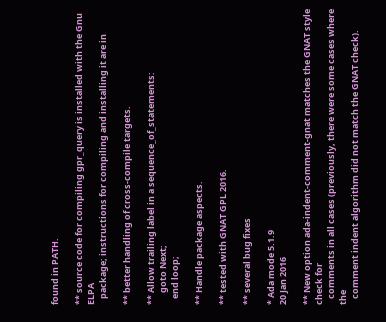found in PATH.

** source code for compiling gpr_query is installed with the Gnu ELPA
   package; instructions for compiling and installing it are in

** better handling of cross-compile targets.

** Allow trailing label in a sequence_of_statements:
      goto Next;
   end loop;

** Handle package aspects.

** tested with GNAT GPL 2016.

** several bug fixes

* Ada mode 5.1.9
20 Jan 2016

** New option ada-indent-comment-gnat matches the GNAT style check for
   comments in all cases (previously, there were some cases where the
   comment indent algorithm did not match the GNAT check).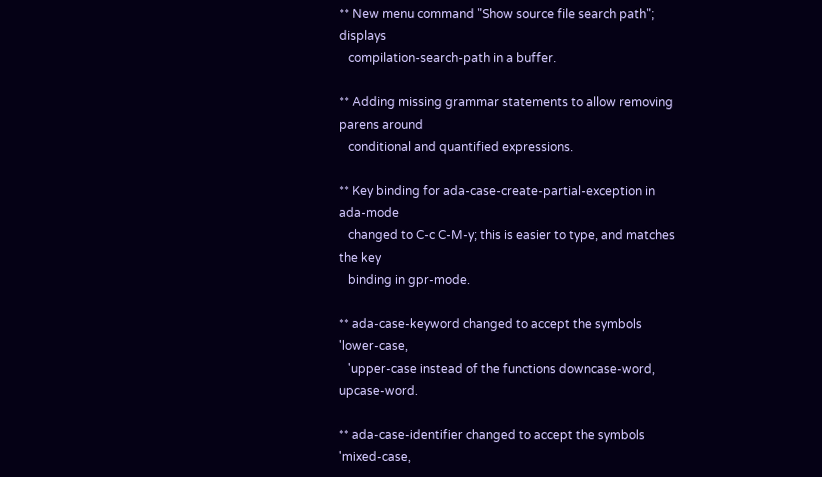** New menu command "Show source file search path"; displays
   compilation-search-path in a buffer.

** Adding missing grammar statements to allow removing parens around
   conditional and quantified expressions.

** Key binding for ada-case-create-partial-exception in ada-mode
   changed to C-c C-M-y; this is easier to type, and matches the key
   binding in gpr-mode.

** ada-case-keyword changed to accept the symbols 'lower-case,
   'upper-case instead of the functions downcase-word, upcase-word.

** ada-case-identifier changed to accept the symbols 'mixed-case,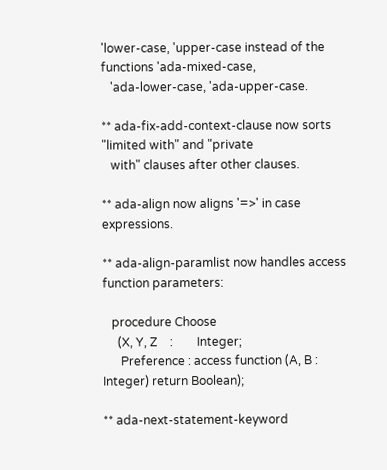'lower-case, 'upper-case instead of the functions 'ada-mixed-case,
   'ada-lower-case, 'ada-upper-case.

** ada-fix-add-context-clause now sorts "limited with" and "private
   with" clauses after other clauses.

** ada-align now aligns '=>' in case expressions.

** ada-align-paramlist now handles access function parameters:

   procedure Choose
     (X, Y, Z    :        Integer;
      Preference : access function (A, B : Integer) return Boolean);

** ada-next-statement-keyword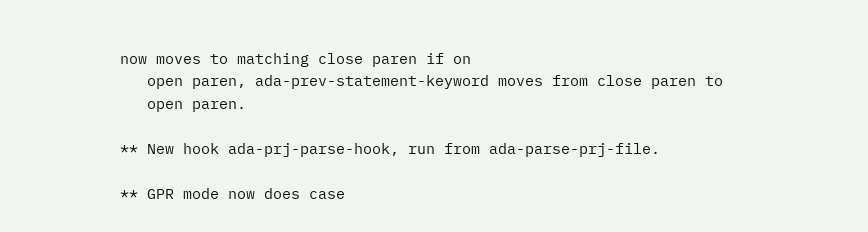now moves to matching close paren if on
   open paren, ada-prev-statement-keyword moves from close paren to
   open paren.

** New hook ada-prj-parse-hook, run from ada-parse-prj-file.

** GPR mode now does case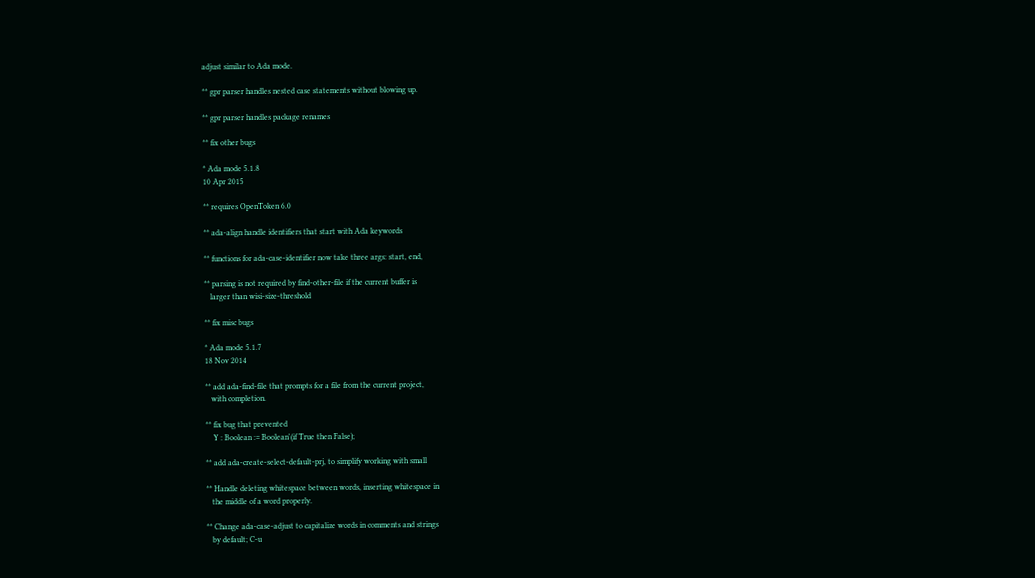adjust similar to Ada mode.

** gpr parser handles nested case statements without blowing up.

** gpr parser handles package renames

** fix other bugs

* Ada mode 5.1.8
10 Apr 2015

** requires OpenToken 6.0

** ada-align handle identifiers that start with Ada keywords

** functions for ada-case-identifier now take three args: start, end,

** parsing is not required by find-other-file if the current buffer is
   larger than wisi-size-threshold

** fix misc bugs

* Ada mode 5.1.7
18 Nov 2014

** add ada-find-file that prompts for a file from the current project,
   with completion.

** fix bug that prevented
    Y : Boolean := Boolean'(if True then False);

** add ada-create-select-default-prj, to simplify working with small

** Handle deleting whitespace between words, inserting whitespace in
   the middle of a word properly.

** Change ada-case-adjust to capitalize words in comments and strings
   by default; C-u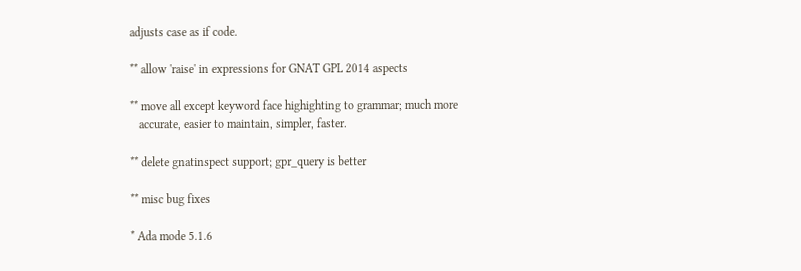adjusts case as if code.

** allow 'raise' in expressions for GNAT GPL 2014 aspects

** move all except keyword face highighting to grammar; much more
   accurate, easier to maintain, simpler, faster.

** delete gnatinspect support; gpr_query is better

** misc bug fixes

* Ada mode 5.1.6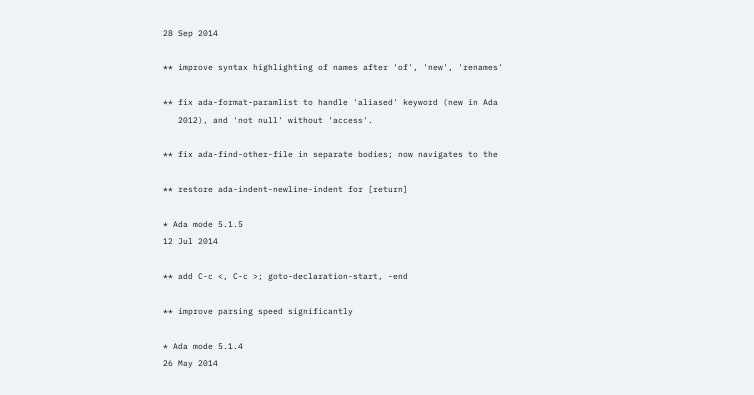28 Sep 2014

** improve syntax highlighting of names after 'of', 'new', 'renames'

** fix ada-format-paramlist to handle 'aliased' keyword (new in Ada
   2012), and 'not null' without 'access'.

** fix ada-find-other-file in separate bodies; now navigates to the

** restore ada-indent-newline-indent for [return]

* Ada mode 5.1.5
12 Jul 2014

** add C-c <, C-c >; goto-declaration-start, -end

** improve parsing speed significantly

* Ada mode 5.1.4
26 May 2014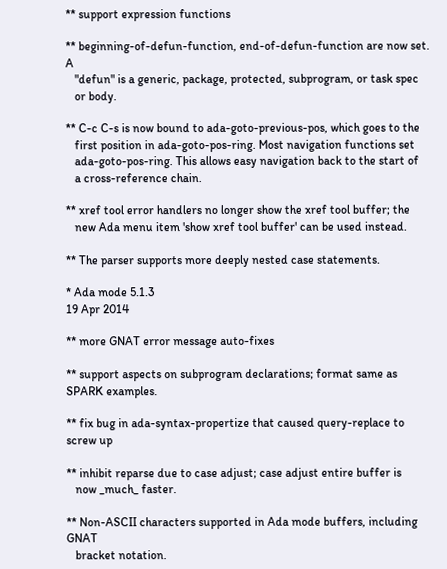** support expression functions

** beginning-of-defun-function, end-of-defun-function are now set. A
   "defun" is a generic, package, protected, subprogram, or task spec
   or body.

** C-c C-s is now bound to ada-goto-previous-pos, which goes to the
   first position in ada-goto-pos-ring. Most navigation functions set
   ada-goto-pos-ring. This allows easy navigation back to the start of
   a cross-reference chain.

** xref tool error handlers no longer show the xref tool buffer; the
   new Ada menu item 'show xref tool buffer' can be used instead.

** The parser supports more deeply nested case statements.

* Ada mode 5.1.3
19 Apr 2014

** more GNAT error message auto-fixes

** support aspects on subprogram declarations; format same as SPARK examples.

** fix bug in ada-syntax-propertize that caused query-replace to screw up

** inhibit reparse due to case adjust; case adjust entire buffer is
   now _much_ faster.

** Non-ASCII characters supported in Ada mode buffers, including GNAT
   bracket notation.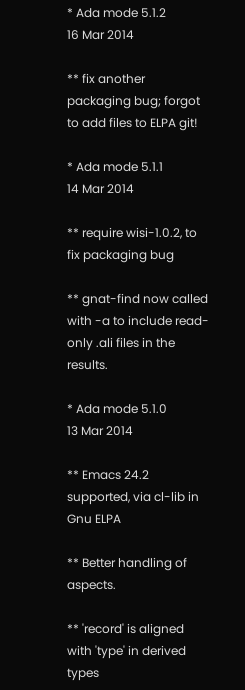* Ada mode 5.1.2
16 Mar 2014

** fix another packaging bug; forgot to add files to ELPA git!

* Ada mode 5.1.1
14 Mar 2014

** require wisi-1.0.2, to fix packaging bug

** gnat-find now called with -a to include read-only .ali files in the results.

* Ada mode 5.1.0
13 Mar 2014

** Emacs 24.2 supported, via cl-lib in Gnu ELPA

** Better handling of aspects.

** 'record' is aligned with 'type' in derived types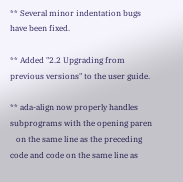** Several minor indentation bugs have been fixed.

** Added "2.2 Upgrading from previous versions" to the user guide.

** ada-align now properly handles subprograms with the opening paren
   on the same line as the preceding code and code on the same line as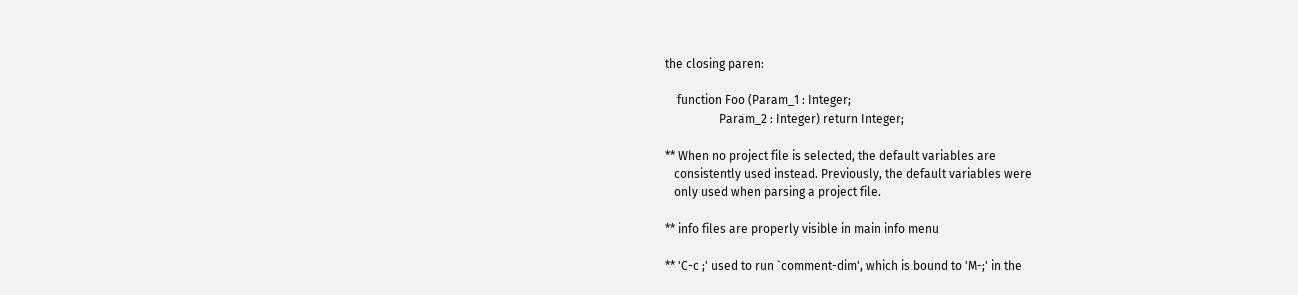the closing paren:

    function Foo (Param_1 : Integer;
                  Param_2 : Integer) return Integer;

** When no project file is selected, the default variables are
   consistently used instead. Previously, the default variables were
   only used when parsing a project file.

** info files are properly visible in main info menu

** 'C-c ;' used to run `comment-dim', which is bound to 'M-;' in the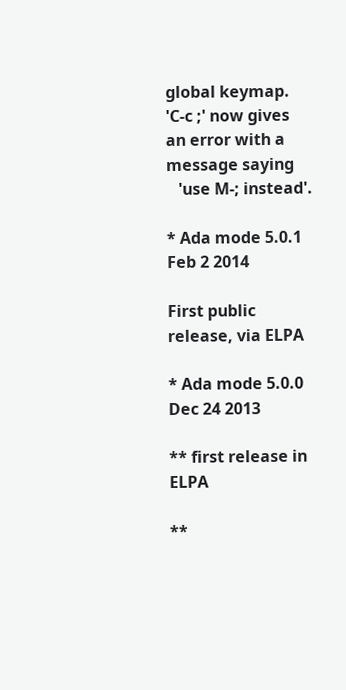global keymap. 'C-c ;' now gives an error with a message saying
   'use M-; instead'.

* Ada mode 5.0.1
Feb 2 2014

First public release, via ELPA

* Ada mode 5.0.0
Dec 24 2013

** first release in ELPA

**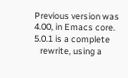Previous version was 4.00, in Emacs core. 5.0.1 is a complete
   rewrite, using a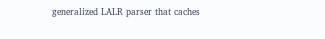generalized LALR parser that caches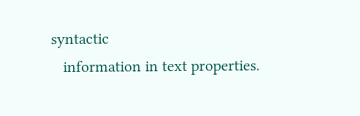syntactic
   information in text properties.